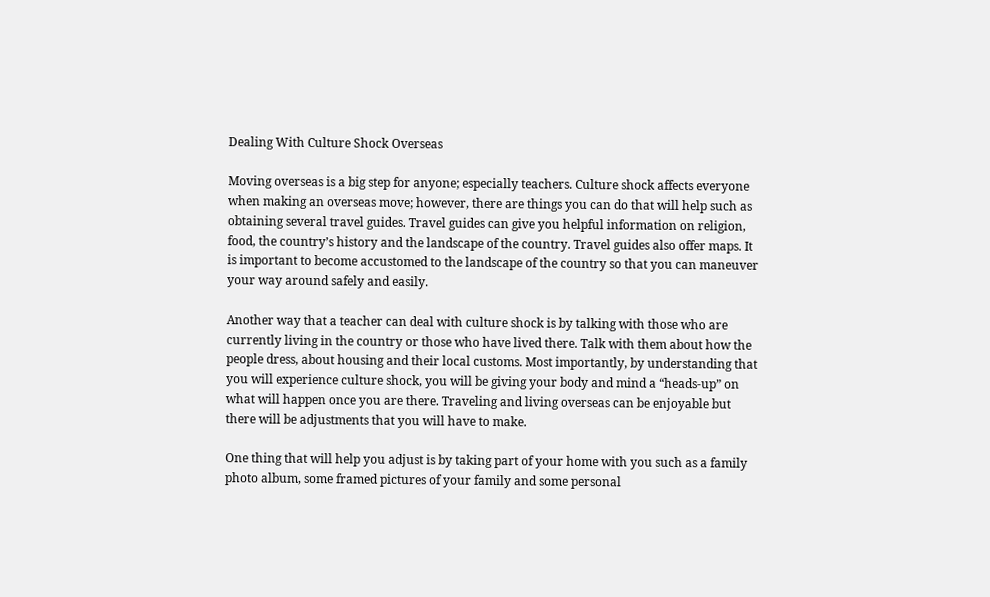Dealing With Culture Shock Overseas

Moving overseas is a big step for anyone; especially teachers. Culture shock affects everyone when making an overseas move; however, there are things you can do that will help such as obtaining several travel guides. Travel guides can give you helpful information on religion, food, the country’s history and the landscape of the country. Travel guides also offer maps. It is important to become accustomed to the landscape of the country so that you can maneuver your way around safely and easily.

Another way that a teacher can deal with culture shock is by talking with those who are currently living in the country or those who have lived there. Talk with them about how the people dress, about housing and their local customs. Most importantly, by understanding that you will experience culture shock, you will be giving your body and mind a “heads-up” on what will happen once you are there. Traveling and living overseas can be enjoyable but there will be adjustments that you will have to make.

One thing that will help you adjust is by taking part of your home with you such as a family photo album, some framed pictures of your family and some personal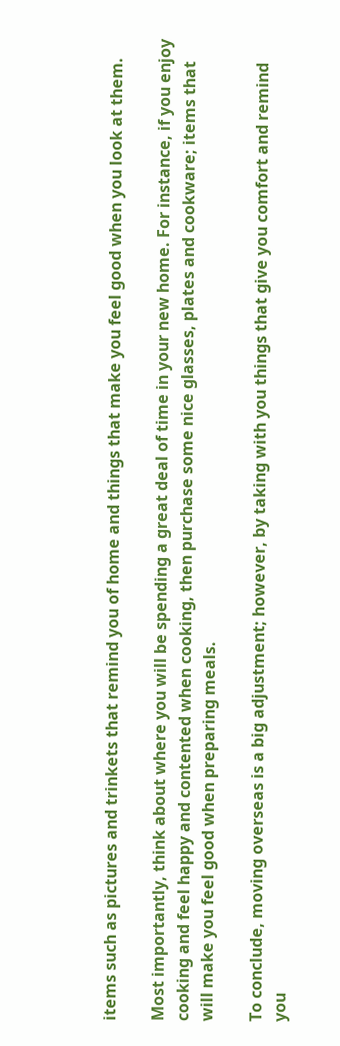items such as pictures and trinkets that remind you of home and things that make you feel good when you look at them.

Most importantly, think about where you will be spending a great deal of time in your new home. For instance, if you enjoy cooking and feel happy and contented when cooking, then purchase some nice glasses, plates and cookware; items that will make you feel good when preparing meals.

To conclude, moving overseas is a big adjustment; however, by taking with you things that give you comfort and remind you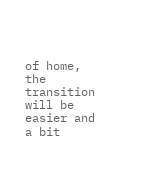of home, the transition will be easier and a bit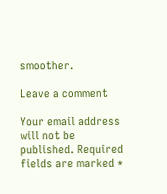smoother.

Leave a comment

Your email address will not be published. Required fields are marked *